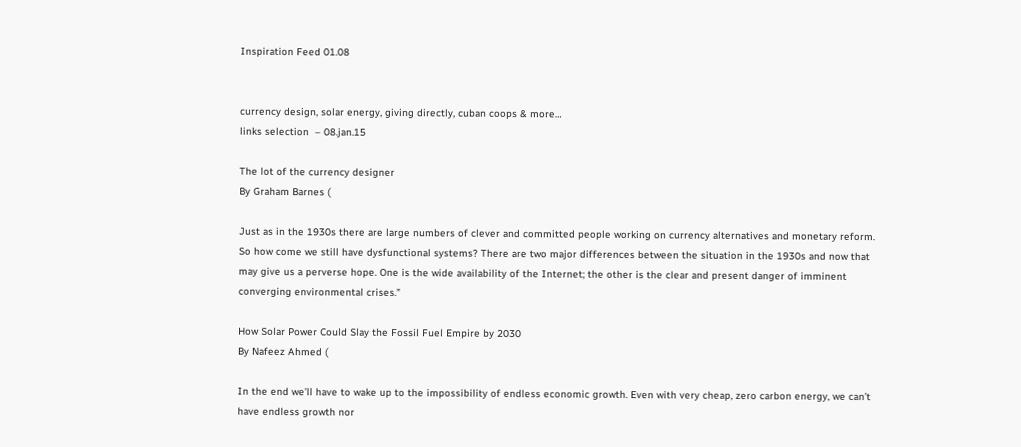Inspiration Feed 01.08


currency design, solar energy, giving directly, cuban coops & more…
links selection  – 08.jan.15

The lot of the currency designer
By Graham Barnes (

Just as in the 1930s there are large numbers of clever and committed people working on currency alternatives and monetary reform. So how come we still have dysfunctional systems? There are two major differences between the situation in the 1930s and now that may give us a perverse hope. One is the wide availability of the Internet; the other is the clear and present danger of imminent converging environmental crises.”

How Solar Power Could Slay the Fossil Fuel Empire by 2030
By Nafeez Ahmed (

In the end we’ll have to wake up to the impossibility of endless economic growth. Even with very cheap, zero carbon energy, we can’t have endless growth nor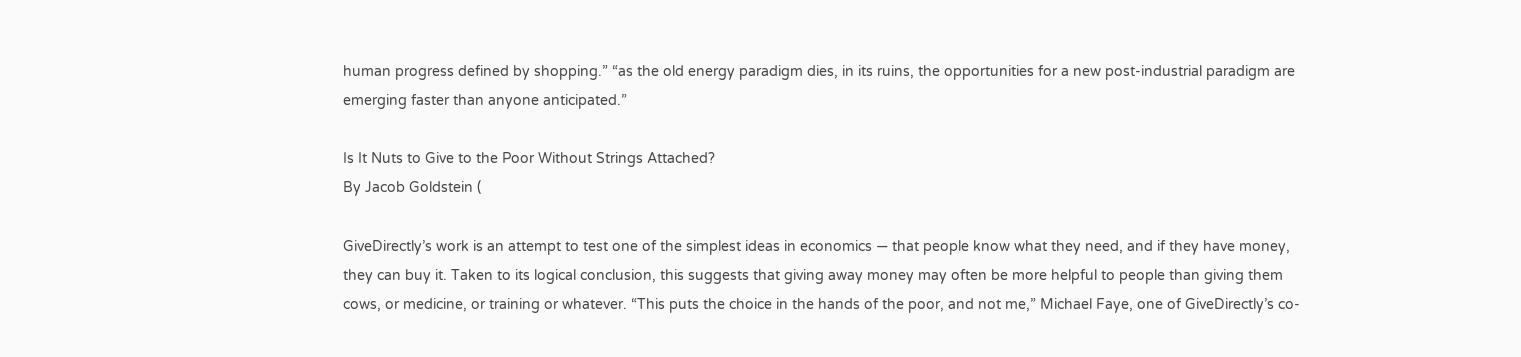human progress defined by shopping.” “as the old energy paradigm dies, in its ruins, the opportunities for a new post-industrial paradigm are emerging faster than anyone anticipated.”

Is It Nuts to Give to the Poor Without Strings Attached?
By Jacob Goldstein (

GiveDirectly’s work is an attempt to test one of the simplest ideas in economics — that people know what they need, and if they have money, they can buy it. Taken to its logical conclusion, this suggests that giving away money may often be more helpful to people than giving them cows, or medicine, or training or whatever. “This puts the choice in the hands of the poor, and not me,” Michael Faye, one of GiveDirectly’s co-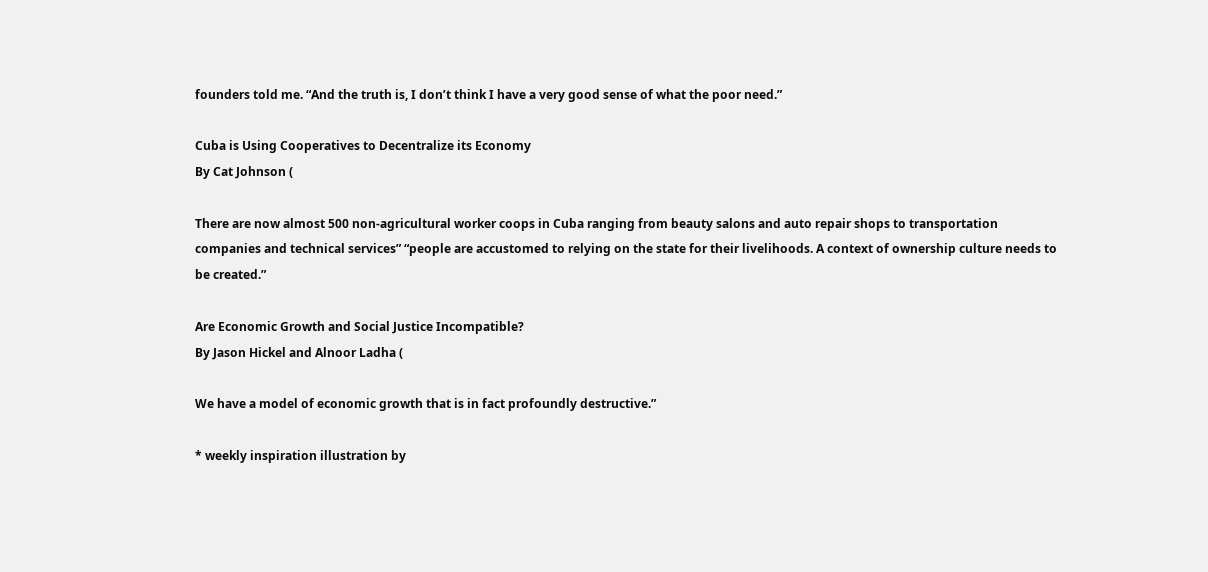founders told me. “And the truth is, I don’t think I have a very good sense of what the poor need.”

Cuba is Using Cooperatives to Decentralize its Economy
By Cat Johnson (

There are now almost 500 non-agricultural worker coops in Cuba ranging from beauty salons and auto repair shops to transportation companies and technical services” “people are accustomed to relying on the state for their livelihoods. A context of ownership culture needs to be created.”

Are Economic Growth and Social Justice Incompatible?
By Jason Hickel and Alnoor Ladha (

We have a model of economic growth that is in fact profoundly destructive.”

* weekly inspiration illustration by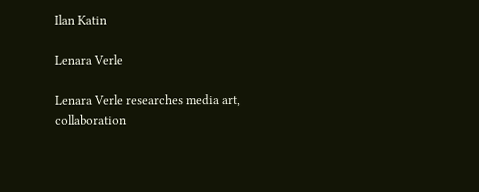Ilan Katin

Lenara Verle

Lenara Verle researches media art, collaboration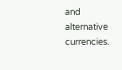and alternative currencies.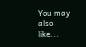You may also like...